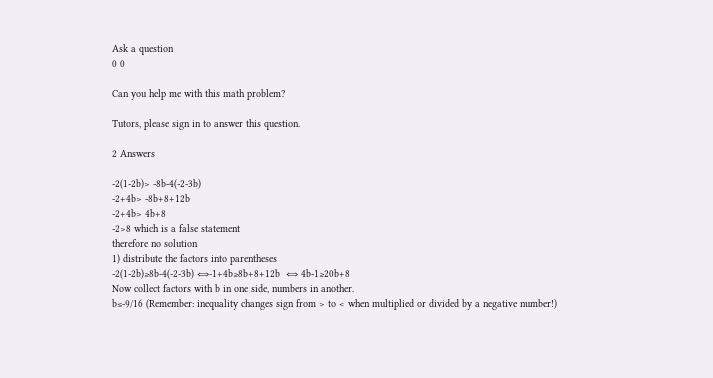Ask a question
0 0

Can you help me with this math problem?

Tutors, please sign in to answer this question.

2 Answers

-2(1-2b)> -8b-4(-2-3b)
-2+4b> -8b+8+12b
-2+4b> 4b+8
-2>8 which is a false statement
therefore no solution
1) distribute the factors into parentheses
-2(1-2b)≥8b-4(-2-3b) ⇔-1+4b≥8b+8+12b  ⇔ 4b-1≥20b+8
Now collect factors with b in one side, numbers in another.
b≤-9/16 (Remember: inequality changes sign from > to < when multiplied or divided by a negative number!)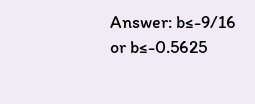Answer: b≤-9/16 or b≤-0.5625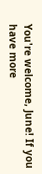You're welcome, June! If you have more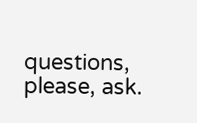questions, please, ask.